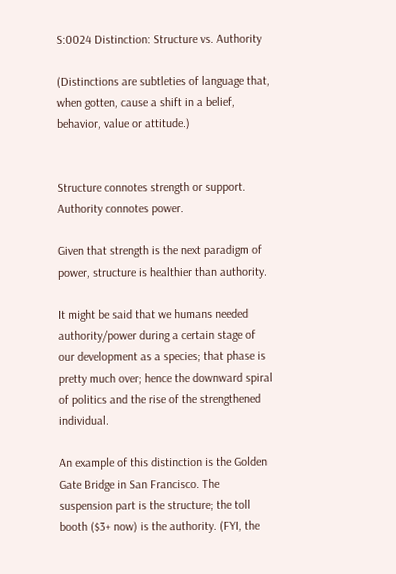S:0024 Distinction: Structure vs. Authority

(Distinctions are subtleties of language that, when gotten, cause a shift in a belief, behavior, value or attitude.)


Structure connotes strength or support. Authority connotes power.

Given that strength is the next paradigm of power, structure is healthier than authority.

It might be said that we humans needed authority/power during a certain stage of our development as a species; that phase is pretty much over; hence the downward spiral of politics and the rise of the strengthened individual.

An example of this distinction is the Golden Gate Bridge in San Francisco. The suspension part is the structure; the toll booth ($3+ now) is the authority. (FYI, the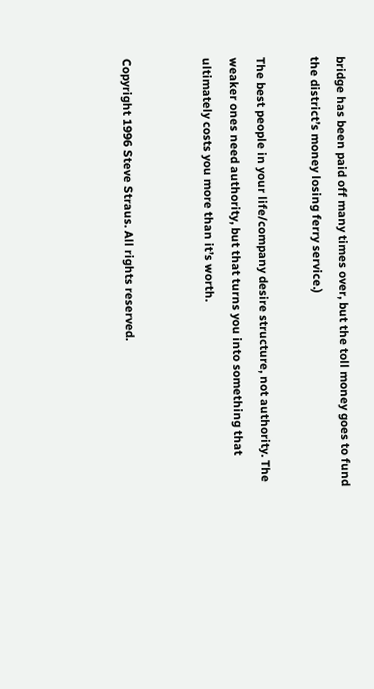bridge has been paid off many times over, but the toll money goes to fund the district’s money losing ferry service.)

The best people in your life/company desire structure, not authority. The weaker ones need authority, but that turns you into something that ultimately costs you more than it’s worth.


Copyright 1996 Steve Straus. All rights reserved.